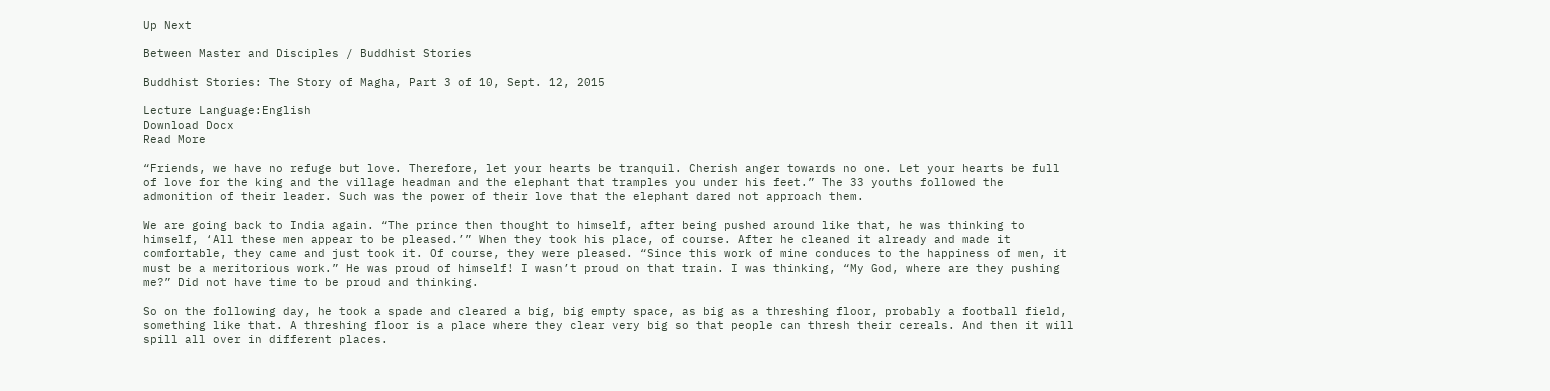Up Next

Between Master and Disciples / Buddhist Stories

Buddhist Stories: The Story of Magha, Part 3 of 10, Sept. 12, 2015

Lecture Language:English
Download Docx
Read More

“Friends, we have no refuge but love. Therefore, let your hearts be tranquil. Cherish anger towards no one. Let your hearts be full of love for the king and the village headman and the elephant that tramples you under his feet.” The 33 youths followed the admonition of their leader. Such was the power of their love that the elephant dared not approach them.

We are going back to India again. “The prince then thought to himself, after being pushed around like that, he was thinking to himself, ‘All these men appear to be pleased.’” When they took his place, of course. After he cleaned it already and made it comfortable, they came and just took it. Of course, they were pleased. “Since this work of mine conduces to the happiness of men, it must be a meritorious work.” He was proud of himself! I wasn’t proud on that train. I was thinking, “My God, where are they pushing me?” Did not have time to be proud and thinking.

So on the following day, he took a spade and cleared a big, big empty space, as big as a threshing floor, probably a football field, something like that. A threshing floor is a place where they clear very big so that people can thresh their cereals. And then it will spill all over in different places.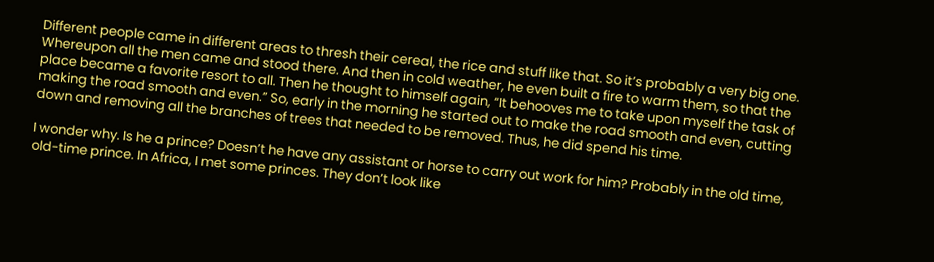Different people came in different areas to thresh their cereal, the rice and stuff like that. So it’s probably a very big one. Whereupon all the men came and stood there. And then in cold weather, he even built a fire to warm them, so that the place became a favorite resort to all. Then he thought to himself again, “It behooves me to take upon myself the task of making the road smooth and even.” So, early in the morning he started out to make the road smooth and even, cutting down and removing all the branches of trees that needed to be removed. Thus, he did spend his time.

I wonder why. Is he a prince? Doesn’t he have any assistant or horse to carry out work for him? Probably in the old time, old-time prince. In Africa, I met some princes. They don’t look like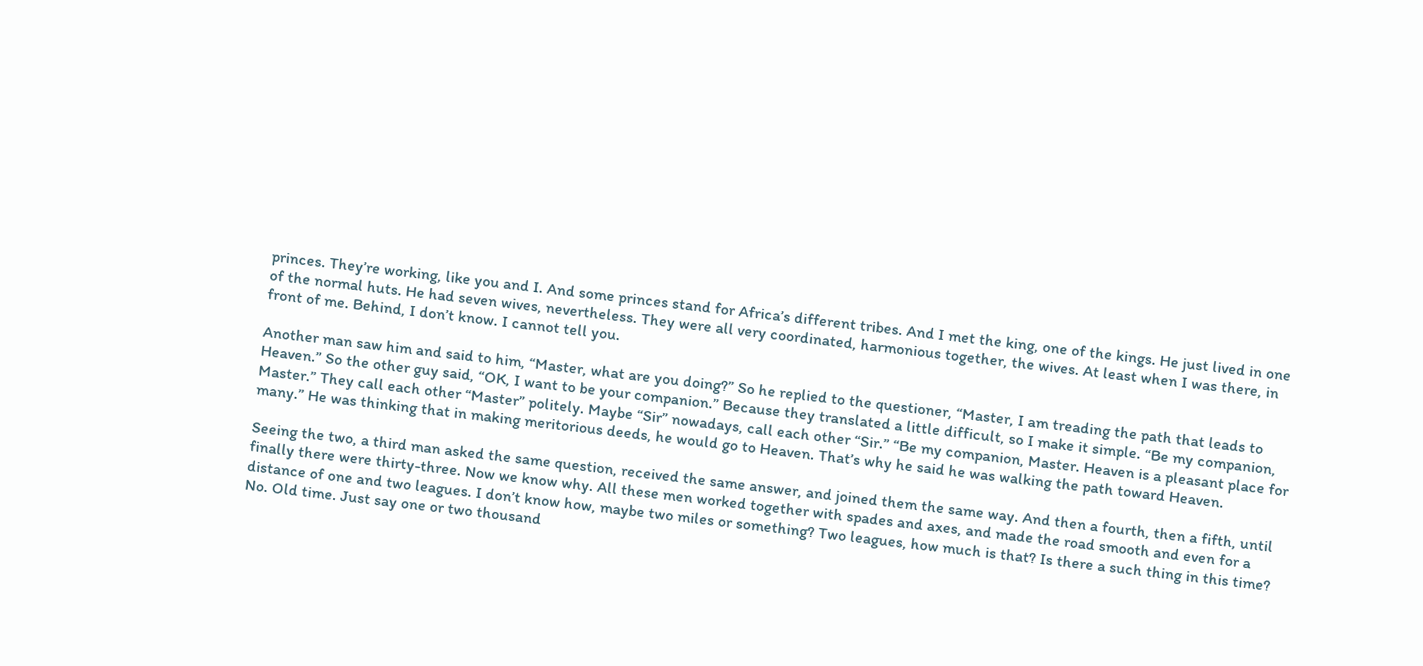princes. They’re working, like you and I. And some princes stand for Africa’s different tribes. And I met the king, one of the kings. He just lived in one of the normal huts. He had seven wives, nevertheless. They were all very coordinated, harmonious together, the wives. At least when I was there, in front of me. Behind, I don’t know. I cannot tell you.

Another man saw him and said to him, “Master, what are you doing?” So he replied to the questioner, “Master, I am treading the path that leads to Heaven.” So the other guy said, “OK, I want to be your companion.” Because they translated a little difficult, so I make it simple. “Be my companion, Master.” They call each other “Master” politely. Maybe “Sir” nowadays, call each other “Sir.” “Be my companion, Master. Heaven is a pleasant place for many.” He was thinking that in making meritorious deeds, he would go to Heaven. That’s why he said he was walking the path toward Heaven.

Seeing the two, a third man asked the same question, received the same answer, and joined them the same way. And then a fourth, then a fifth, until finally there were thirty-three. Now we know why. All these men worked together with spades and axes, and made the road smooth and even for a distance of one and two leagues. I don’t know how, maybe two miles or something? Two leagues, how much is that? Is there a such thing in this time? No. Old time. Just say one or two thousand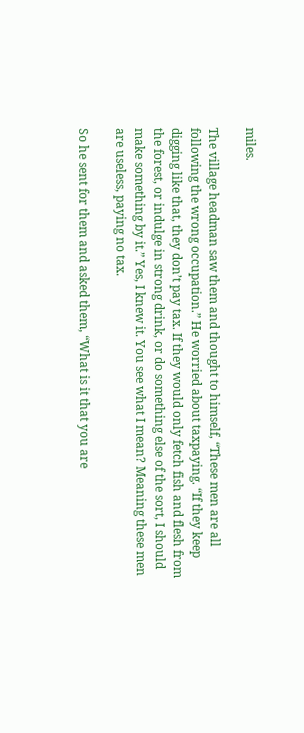miles.

The village headman saw them and thought to himself, “These men are all following the wrong occupation.” He worried about taxpaying. “If they keep digging like that, they don’t pay tax. If they would only fetch fish and flesh from the forest, or indulge in strong drink, or do something else of the sort, I should make something by it.” Yes, I knew it. You see what I mean? Meaning these men are useless, paying no tax.

So he sent for them and asked them, “What is it that you are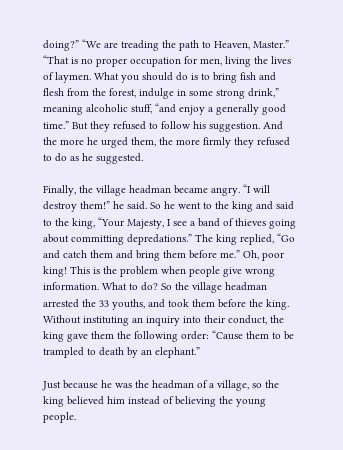doing?” “We are treading the path to Heaven, Master.” “That is no proper occupation for men, living the lives of laymen. What you should do is to bring fish and flesh from the forest, indulge in some strong drink,” meaning alcoholic stuff, “and enjoy a generally good time.” But they refused to follow his suggestion. And the more he urged them, the more firmly they refused to do as he suggested.

Finally, the village headman became angry. “I will destroy them!” he said. So he went to the king and said to the king, “Your Majesty, I see a band of thieves going about committing depredations.” The king replied, “Go and catch them and bring them before me.” Oh, poor king! This is the problem when people give wrong information. What to do? So the village headman arrested the 33 youths, and took them before the king. Without instituting an inquiry into their conduct, the king gave them the following order: “Cause them to be trampled to death by an elephant.”

Just because he was the headman of a village, so the king believed him instead of believing the young people.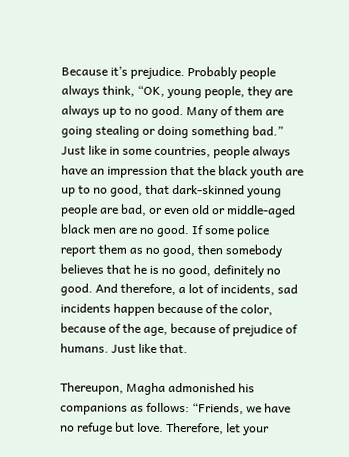Because it’s prejudice. Probably people always think, “OK, young people, they are always up to no good. Many of them are going stealing or doing something bad.” Just like in some countries, people always have an impression that the black youth are up to no good, that dark-skinned young people are bad, or even old or middle-aged black men are no good. If some police report them as no good, then somebody believes that he is no good, definitely no good. And therefore, a lot of incidents, sad incidents happen because of the color, because of the age, because of prejudice of humans. Just like that.

Thereupon, Magha admonished his companions as follows: “Friends, we have no refuge but love. Therefore, let your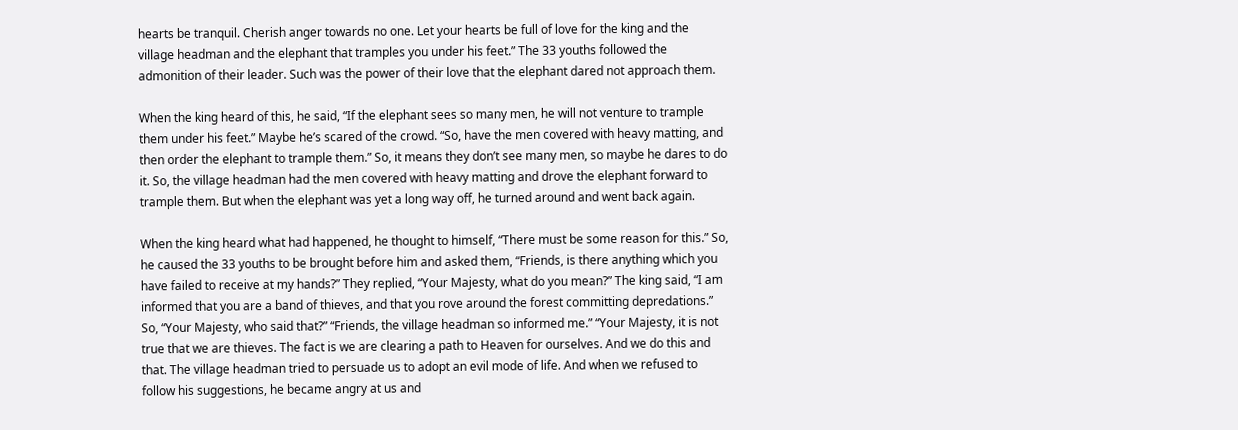hearts be tranquil. Cherish anger towards no one. Let your hearts be full of love for the king and the village headman and the elephant that tramples you under his feet.” The 33 youths followed the admonition of their leader. Such was the power of their love that the elephant dared not approach them.

When the king heard of this, he said, “If the elephant sees so many men, he will not venture to trample them under his feet.” Maybe he’s scared of the crowd. “So, have the men covered with heavy matting, and then order the elephant to trample them.” So, it means they don’t see many men, so maybe he dares to do it. So, the village headman had the men covered with heavy matting and drove the elephant forward to trample them. But when the elephant was yet a long way off, he turned around and went back again.

When the king heard what had happened, he thought to himself, “There must be some reason for this.” So, he caused the 33 youths to be brought before him and asked them, “Friends, is there anything which you have failed to receive at my hands?” They replied, “Your Majesty, what do you mean?” The king said, “I am informed that you are a band of thieves, and that you rove around the forest committing depredations.” So, “Your Majesty, who said that?” “Friends, the village headman so informed me.” “Your Majesty, it is not true that we are thieves. The fact is we are clearing a path to Heaven for ourselves. And we do this and that. The village headman tried to persuade us to adopt an evil mode of life. And when we refused to follow his suggestions, he became angry at us and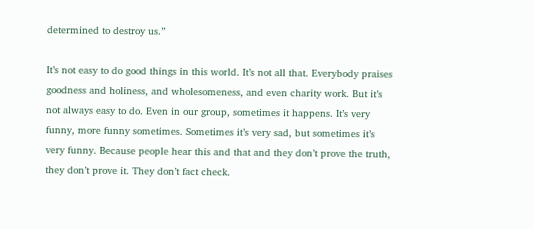determined to destroy us.”

It’s not easy to do good things in this world. It’s not all that. Everybody praises goodness and holiness, and wholesomeness, and even charity work. But it’s not always easy to do. Even in our group, sometimes it happens. It’s very funny, more funny sometimes. Sometimes it’s very sad, but sometimes it’s very funny. Because people hear this and that and they don’t prove the truth, they don’t prove it. They don’t fact check.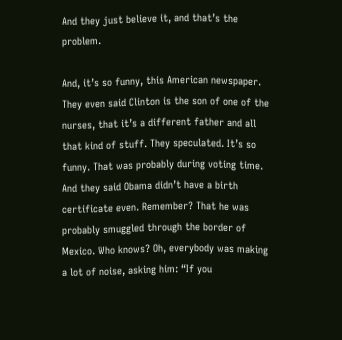And they just believe it, and that’s the problem.

And, it’s so funny, this American newspaper. They even said Clinton is the son of one of the nurses, that it’s a different father and all that kind of stuff. They speculated. It’s so funny. That was probably during voting time. And they said Obama didn’t have a birth certificate even. Remember? That he was probably smuggled through the border of Mexico. Who knows? Oh, everybody was making a lot of noise, asking him: “If you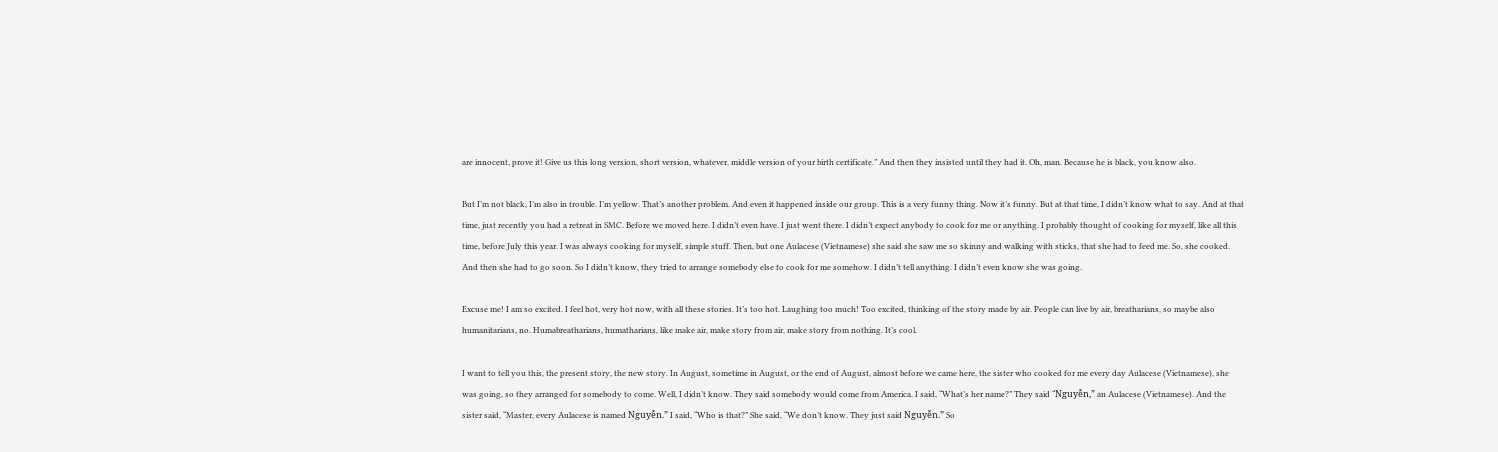are innocent, prove it! Give us this long version, short version, whatever, middle version of your birth certificate.” And then they insisted until they had it. Oh, man. Because he is black, you know also.

But I’m not black, I’m also in trouble. I’m yellow. That’s another problem. And even it happened inside our group. This is a very funny thing. Now it’s funny. But at that time, I didn’t know what to say. And at that time, just recently you had a retreat in SMC. Before we moved here. I didn’t even have. I just went there. I didn’t expect anybody to cook for me or anything. I probably thought of cooking for myself, like all this time, before July this year. I was always cooking for myself, simple stuff. Then, but one Aulacese (Vietnamese) she said she saw me so skinny and walking with sticks, that she had to feed me. So, she cooked. And then she had to go soon. So I didn’t know, they tried to arrange somebody else to cook for me somehow. I didn’t tell anything. I didn’t even know she was going.

Excuse me! I am so excited. I feel hot, very hot now, with all these stories. It’s too hot. Laughing too much! Too excited, thinking of the story made by air. People can live by air, breatharians, so maybe also humanitarians, no. Humabreatharians, humatharians, like make air, make story from air, make story from nothing. It’s cool.

I want to tell you this, the present story, the new story. In August, sometime in August, or the end of August, almost before we came here, the sister who cooked for me every day Aulacese (Vietnamese), she was going, so they arranged for somebody to come. Well, I didn’t know. They said somebody would come from America. I said, “What’s her name?” They said “Nguyễn,” an Aulacese (Vietnamese). And the sister said, “Master, every Aulacese is named Nguyễn.” I said, “Who is that?” She said, “We don’t know. They just said Nguyễn.” So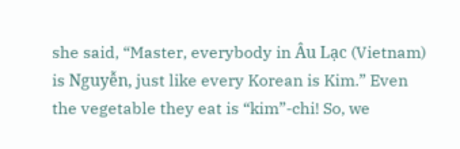she said, “Master, everybody in Âu Lạc (Vietnam) is Nguyễn, just like every Korean is Kim.” Even the vegetable they eat is “kim”-chi! So, we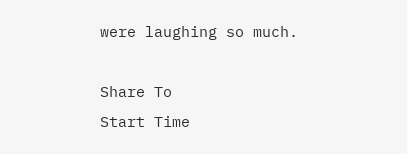were laughing so much.

Share To
Start Time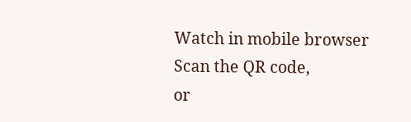Watch in mobile browser
Scan the QR code,
or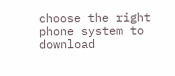choose the right phone system to download